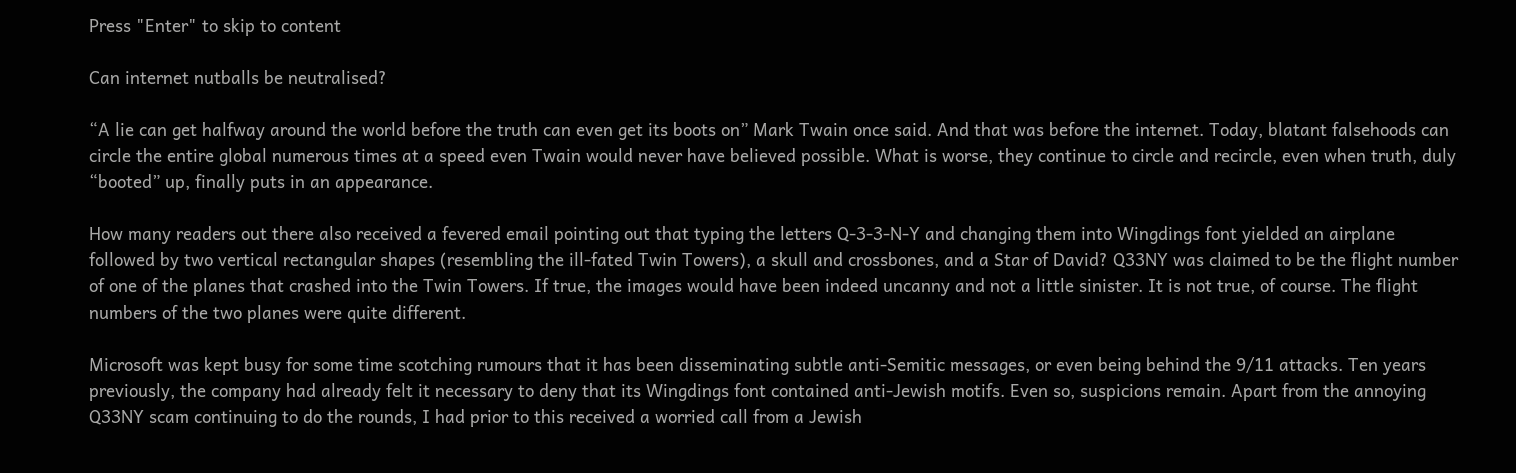Press "Enter" to skip to content

Can internet nutballs be neutralised?

“A lie can get halfway around the world before the truth can even get its boots on” Mark Twain once said. And that was before the internet. Today, blatant falsehoods can circle the entire global numerous times at a speed even Twain would never have believed possible. What is worse, they continue to circle and recircle, even when truth, duly “booted” up, finally puts in an appearance.

How many readers out there also received a fevered email pointing out that typing the letters Q-3-3-N-Y and changing them into Wingdings font yielded an airplane followed by two vertical rectangular shapes (resembling the ill-fated Twin Towers), a skull and crossbones, and a Star of David? Q33NY was claimed to be the flight number of one of the planes that crashed into the Twin Towers. If true, the images would have been indeed uncanny and not a little sinister. It is not true, of course. The flight numbers of the two planes were quite different.

Microsoft was kept busy for some time scotching rumours that it has been disseminating subtle anti-Semitic messages, or even being behind the 9/11 attacks. Ten years previously, the company had already felt it necessary to deny that its Wingdings font contained anti-Jewish motifs. Even so, suspicions remain. Apart from the annoying Q33NY scam continuing to do the rounds, I had prior to this received a worried call from a Jewish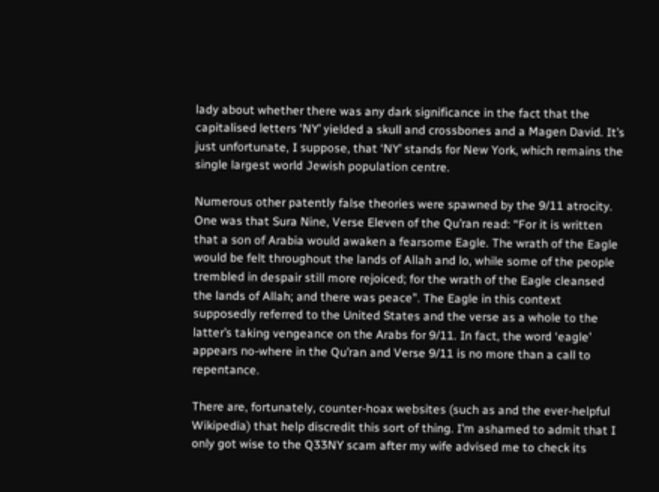lady about whether there was any dark significance in the fact that the capitalised letters ‘NY’ yielded a skull and crossbones and a Magen David. It’s just unfortunate, I suppose, that ‘NY’ stands for New York, which remains the single largest world Jewish population centre.

Numerous other patently false theories were spawned by the 9/11 atrocity. One was that Sura Nine, Verse Eleven of the Qu’ran read: “For it is written that a son of Arabia would awaken a fearsome Eagle. The wrath of the Eagle would be felt throughout the lands of Allah and lo, while some of the people trembled in despair still more rejoiced; for the wrath of the Eagle cleansed the lands of Allah; and there was peace”. The Eagle in this context supposedly referred to the United States and the verse as a whole to the latter’s taking vengeance on the Arabs for 9/11. In fact, the word ‘eagle’ appears no-where in the Qu’ran and Verse 9/11 is no more than a call to repentance.

There are, fortunately, counter-hoax websites (such as and the ever-helpful Wikipedia) that help discredit this sort of thing. I’m ashamed to admit that I only got wise to the Q33NY scam after my wife advised me to check its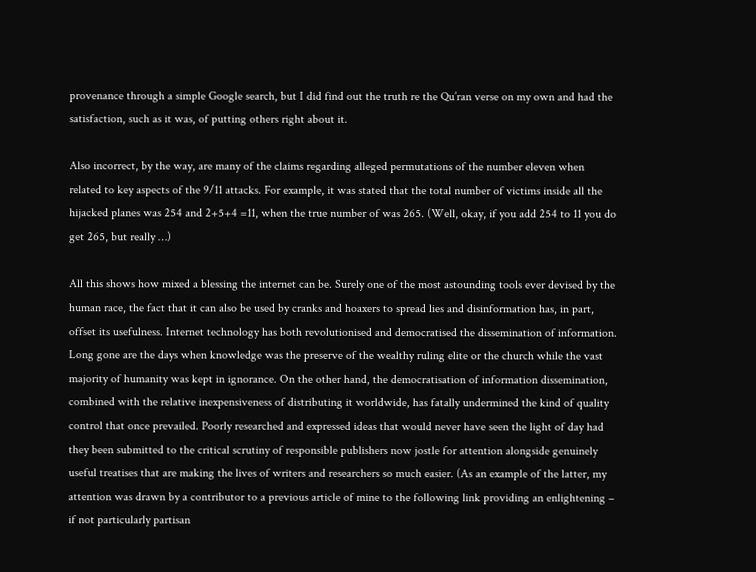provenance through a simple Google search, but I did find out the truth re the Qu’ran verse on my own and had the satisfaction, such as it was, of putting others right about it.

Also incorrect, by the way, are many of the claims regarding alleged permutations of the number eleven when related to key aspects of the 9/11 attacks. For example, it was stated that the total number of victims inside all the hijacked planes was 254 and 2+5+4 =11, when the true number of was 265. (Well, okay, if you add 254 to 11 you do get 265, but really …)

All this shows how mixed a blessing the internet can be. Surely one of the most astounding tools ever devised by the human race, the fact that it can also be used by cranks and hoaxers to spread lies and disinformation has, in part, offset its usefulness. Internet technology has both revolutionised and democratised the dissemination of information. Long gone are the days when knowledge was the preserve of the wealthy ruling elite or the church while the vast majority of humanity was kept in ignorance. On the other hand, the democratisation of information dissemination, combined with the relative inexpensiveness of distributing it worldwide, has fatally undermined the kind of quality control that once prevailed. Poorly researched and expressed ideas that would never have seen the light of day had they been submitted to the critical scrutiny of responsible publishers now jostle for attention alongside genuinely useful treatises that are making the lives of writers and researchers so much easier. (As an example of the latter, my attention was drawn by a contributor to a previous article of mine to the following link providing an enlightening – if not particularly partisan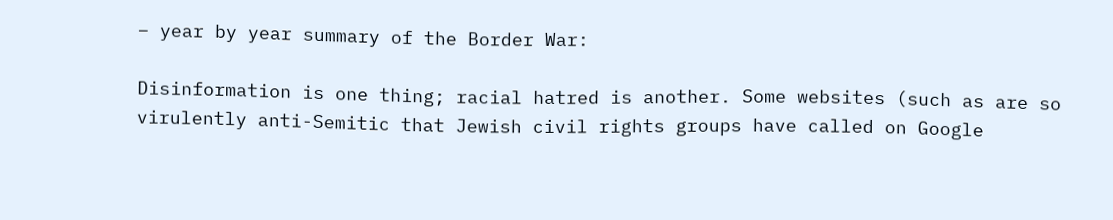– year by year summary of the Border War:

Disinformation is one thing; racial hatred is another. Some websites (such as are so virulently anti-Semitic that Jewish civil rights groups have called on Google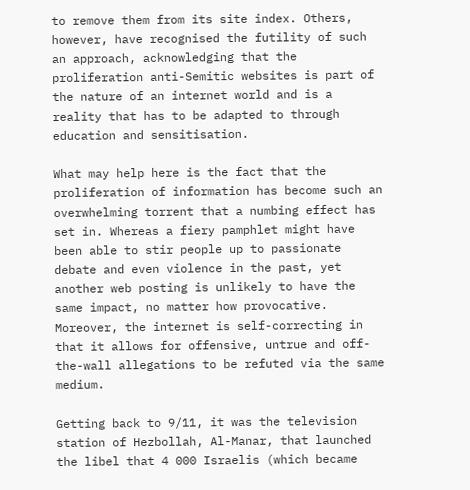to remove them from its site index. Others, however, have recognised the futility of such an approach, acknowledging that the proliferation anti-Semitic websites is part of the nature of an internet world and is a reality that has to be adapted to through education and sensitisation.

What may help here is the fact that the proliferation of information has become such an overwhelming torrent that a numbing effect has set in. Whereas a fiery pamphlet might have been able to stir people up to passionate debate and even violence in the past, yet another web posting is unlikely to have the same impact, no matter how provocative. Moreover, the internet is self-correcting in that it allows for offensive, untrue and off-the-wall allegations to be refuted via the same medium.

Getting back to 9/11, it was the television station of Hezbollah, Al-Manar, that launched the libel that 4 000 Israelis (which became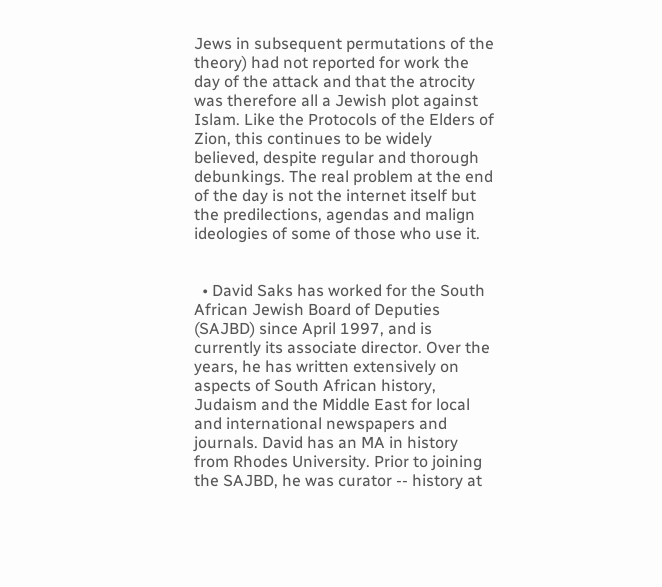Jews in subsequent permutations of the theory) had not reported for work the day of the attack and that the atrocity was therefore all a Jewish plot against Islam. Like the Protocols of the Elders of Zion, this continues to be widely believed, despite regular and thorough debunkings. The real problem at the end of the day is not the internet itself but the predilections, agendas and malign ideologies of some of those who use it.


  • David Saks has worked for the South African Jewish Board of Deputies (SAJBD) since April 1997, and is currently its associate director. Over the years, he has written extensively on aspects of South African history, Judaism and the Middle East for local and international newspapers and journals. David has an MA in history from Rhodes University. Prior to joining the SAJBD, he was curator -- history at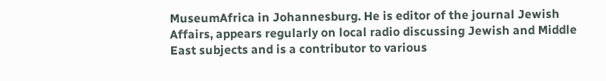MuseumAfrica in Johannesburg. He is editor of the journal Jewish Affairs, appears regularly on local radio discussing Jewish and Middle East subjects and is a contributor to various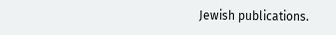Jewish publications.